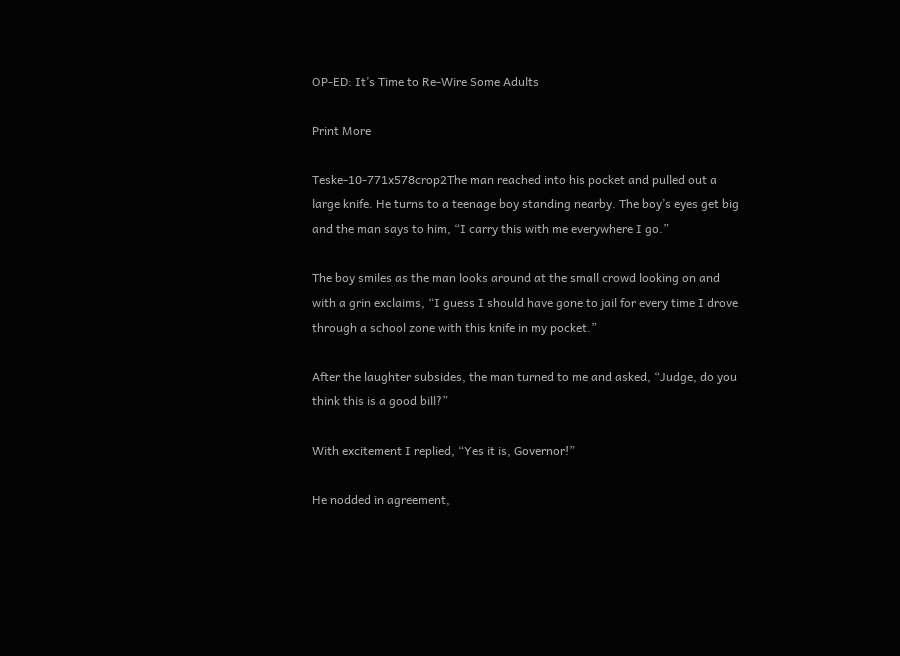OP-ED: It’s Time to Re-Wire Some Adults

Print More

Teske-10-771x578crop2The man reached into his pocket and pulled out a large knife. He turns to a teenage boy standing nearby. The boy’s eyes get big and the man says to him, “I carry this with me everywhere I go.”

The boy smiles as the man looks around at the small crowd looking on and with a grin exclaims, “I guess I should have gone to jail for every time I drove through a school zone with this knife in my pocket.”

After the laughter subsides, the man turned to me and asked, “Judge, do you think this is a good bill?”

With excitement I replied, “Yes it is, Governor!”

He nodded in agreement,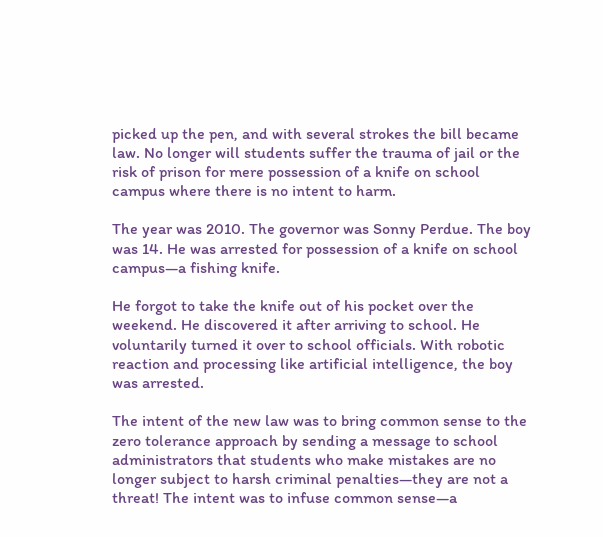picked up the pen, and with several strokes the bill became law. No longer will students suffer the trauma of jail or the risk of prison for mere possession of a knife on school campus where there is no intent to harm.

The year was 2010. The governor was Sonny Perdue. The boy was 14. He was arrested for possession of a knife on school campus—a fishing knife.

He forgot to take the knife out of his pocket over the weekend. He discovered it after arriving to school. He voluntarily turned it over to school officials. With robotic reaction and processing like artificial intelligence, the boy was arrested.

The intent of the new law was to bring common sense to the zero tolerance approach by sending a message to school administrators that students who make mistakes are no longer subject to harsh criminal penalties—they are not a threat! The intent was to infuse common sense—a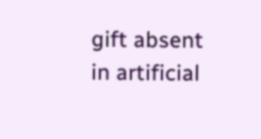gift absent in artificial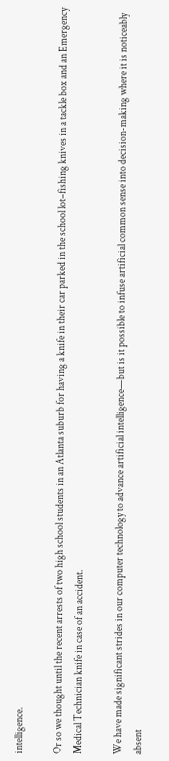intelligence.

Or so we thought until the recent arrests of two high school students in an Atlanta suburb for having a knife in their car parked in the school lot–fishing knives in a tackle box and an Emergency Medical Technician knife in case of an accident.

We have made significant strides in our computer technology to advance artificial intelligence—but is it possible to infuse artificial common sense into decision-making where it is noticeably absent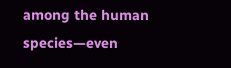among the human species—even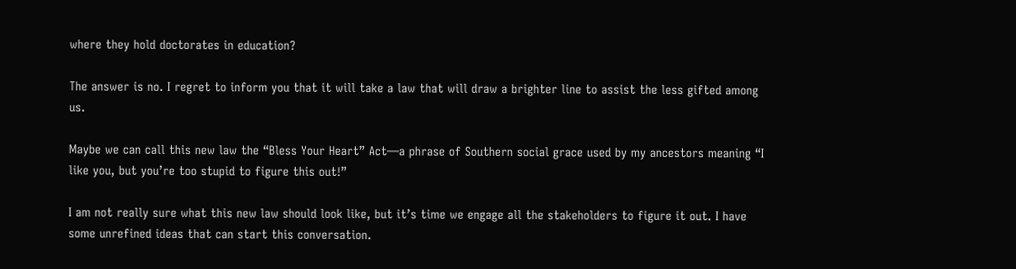where they hold doctorates in education?

The answer is no. I regret to inform you that it will take a law that will draw a brighter line to assist the less gifted among us.

Maybe we can call this new law the “Bless Your Heart” Act—a phrase of Southern social grace used by my ancestors meaning “I like you, but you’re too stupid to figure this out!”

I am not really sure what this new law should look like, but it’s time we engage all the stakeholders to figure it out. I have some unrefined ideas that can start this conversation.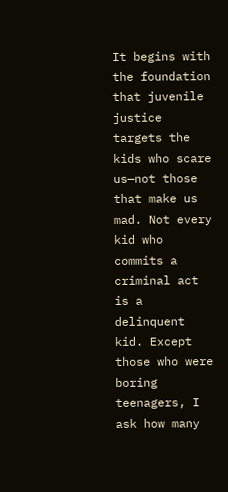It begins with the foundation that juvenile justice targets the kids who scare us—not those that make us mad. Not every kid who commits a criminal act is a delinquent kid. Except those who were boring teenagers, I ask how many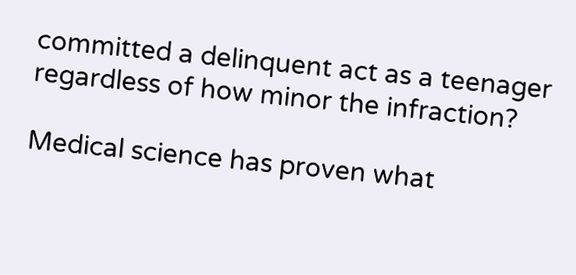committed a delinquent act as a teenager regardless of how minor the infraction?

Medical science has proven what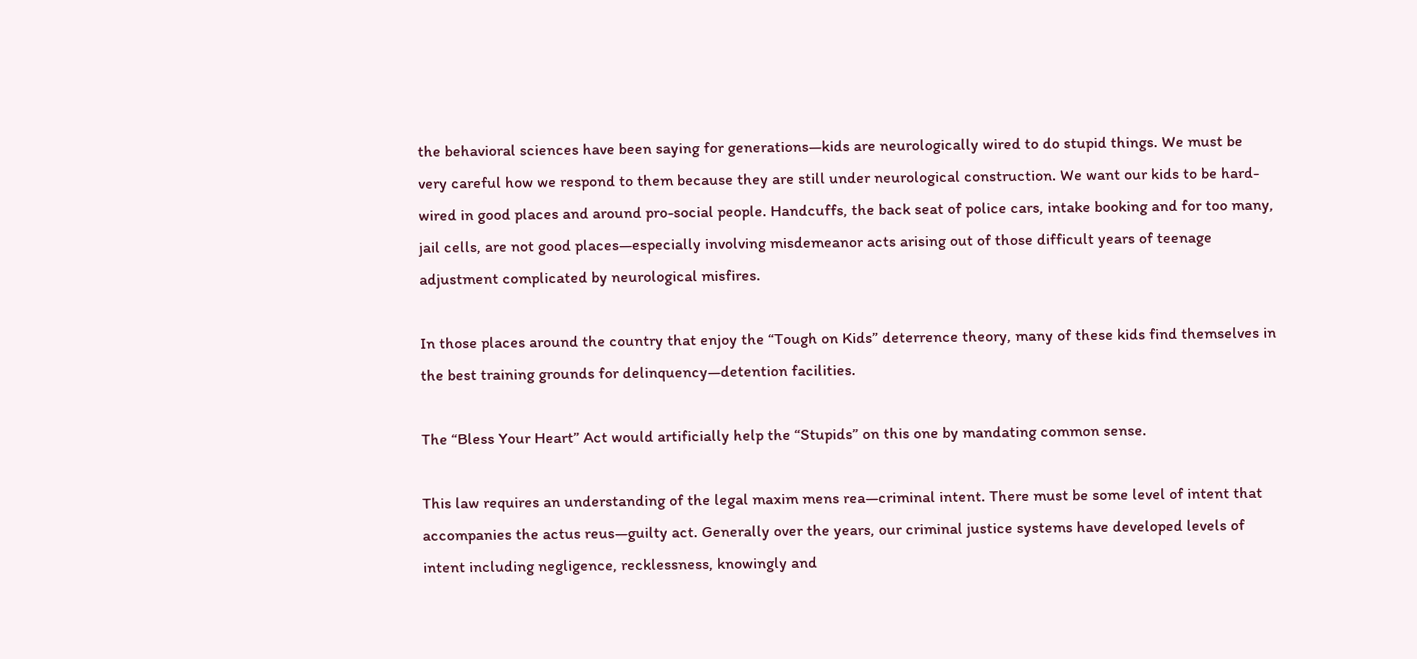the behavioral sciences have been saying for generations—kids are neurologically wired to do stupid things. We must be very careful how we respond to them because they are still under neurological construction. We want our kids to be hard-wired in good places and around pro-social people. Handcuffs, the back seat of police cars, intake booking and for too many, jail cells, are not good places—especially involving misdemeanor acts arising out of those difficult years of teenage adjustment complicated by neurological misfires.

In those places around the country that enjoy the “Tough on Kids” deterrence theory, many of these kids find themselves in the best training grounds for delinquency—detention facilities.

The “Bless Your Heart” Act would artificially help the “Stupids” on this one by mandating common sense.

This law requires an understanding of the legal maxim mens rea—criminal intent. There must be some level of intent that accompanies the actus reus—guilty act. Generally over the years, our criminal justice systems have developed levels of intent including negligence, recklessness, knowingly and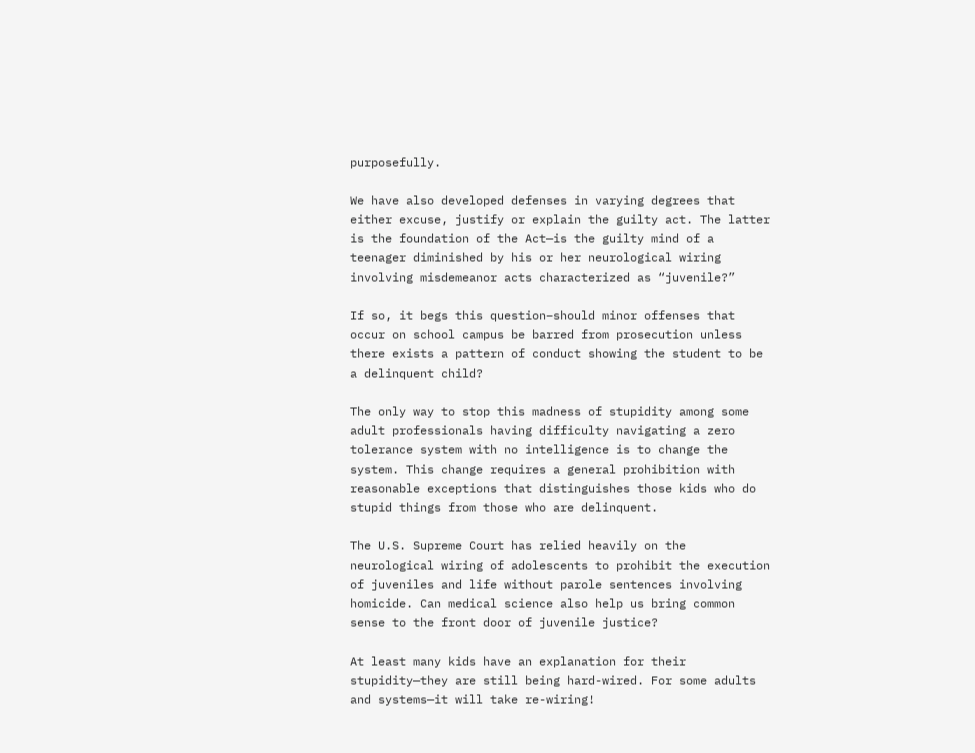purposefully.

We have also developed defenses in varying degrees that either excuse, justify or explain the guilty act. The latter is the foundation of the Act—is the guilty mind of a teenager diminished by his or her neurological wiring involving misdemeanor acts characterized as “juvenile?”

If so, it begs this question–should minor offenses that occur on school campus be barred from prosecution unless there exists a pattern of conduct showing the student to be a delinquent child?

The only way to stop this madness of stupidity among some adult professionals having difficulty navigating a zero tolerance system with no intelligence is to change the system. This change requires a general prohibition with reasonable exceptions that distinguishes those kids who do stupid things from those who are delinquent.

The U.S. Supreme Court has relied heavily on the neurological wiring of adolescents to prohibit the execution of juveniles and life without parole sentences involving homicide. Can medical science also help us bring common sense to the front door of juvenile justice?

At least many kids have an explanation for their stupidity—they are still being hard-wired. For some adults and systems—it will take re-wiring!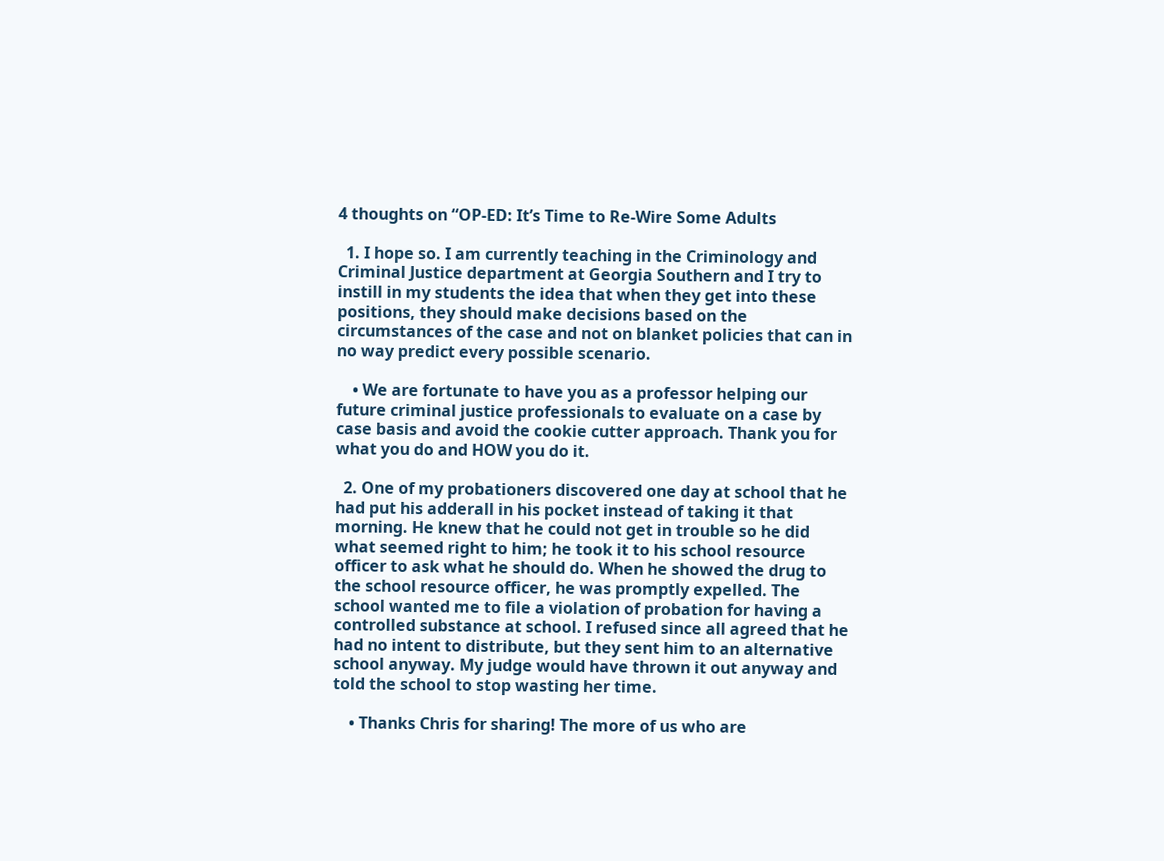4 thoughts on “OP-ED: It’s Time to Re-Wire Some Adults

  1. I hope so. I am currently teaching in the Criminology and Criminal Justice department at Georgia Southern and I try to instill in my students the idea that when they get into these positions, they should make decisions based on the circumstances of the case and not on blanket policies that can in no way predict every possible scenario.

    • We are fortunate to have you as a professor helping our future criminal justice professionals to evaluate on a case by case basis and avoid the cookie cutter approach. Thank you for what you do and HOW you do it.

  2. One of my probationers discovered one day at school that he had put his adderall in his pocket instead of taking it that morning. He knew that he could not get in trouble so he did what seemed right to him; he took it to his school resource officer to ask what he should do. When he showed the drug to the school resource officer, he was promptly expelled. The school wanted me to file a violation of probation for having a controlled substance at school. I refused since all agreed that he had no intent to distribute, but they sent him to an alternative school anyway. My judge would have thrown it out anyway and told the school to stop wasting her time.

    • Thanks Chris for sharing! The more of us who are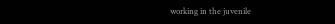working in the juvenile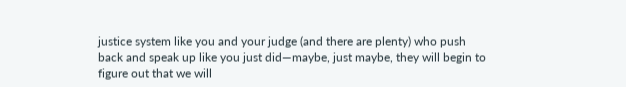justice system like you and your judge (and there are plenty) who push back and speak up like you just did—maybe, just maybe, they will begin to figure out that we will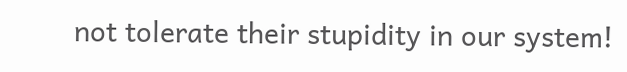not tolerate their stupidity in our system!